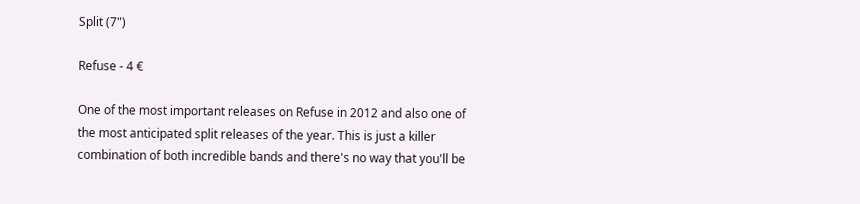Split (7")

Refuse - 4 €

One of the most important releases on Refuse in 2012 and also one of the most anticipated split releases of the year. This is just a killer combination of both incredible bands and there's no way that you'll be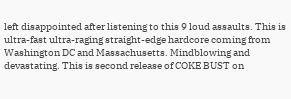left disappointed after listening to this 9 loud assaults. This is ultra-fast ultra-raging straight-edge hardcore coming from Washington DC and Massachusetts. Mindblowing and devastating. This is second release of COKE BUST on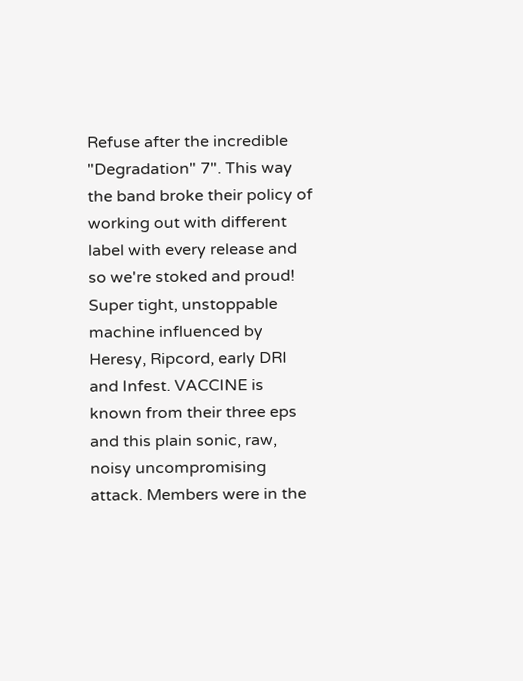Refuse after the incredible "Degradation" 7". This way the band broke their policy of working out with different label with every release and so we're stoked and proud! Super tight, unstoppable machine influenced by Heresy, Ripcord, early DRI and Infest. VACCINE is known from their three eps and this plain sonic, raw, noisy uncompromising attack. Members were in the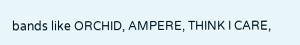bands like ORCHID, AMPERE, THINK I CARE,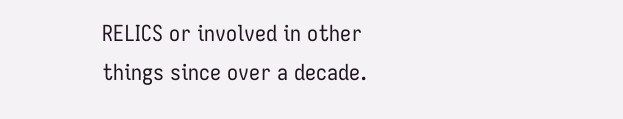RELICS or involved in other things since over a decade.